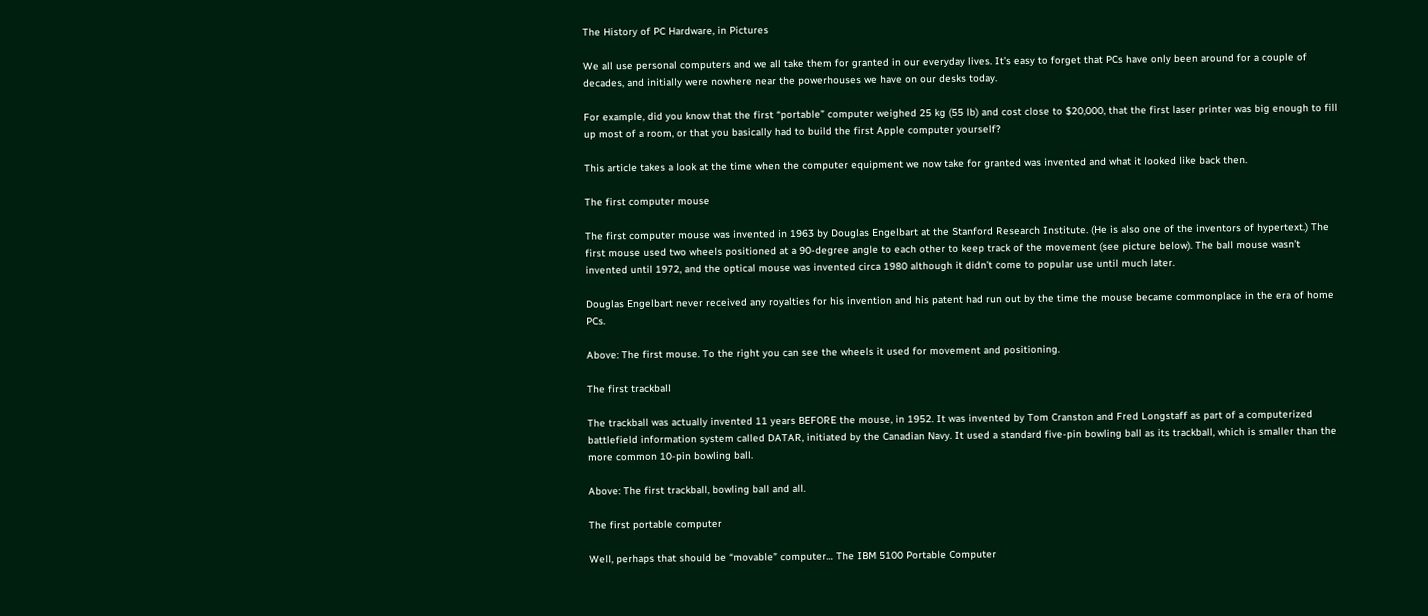The History of PC Hardware, in Pictures

We all use personal computers and we all take them for granted in our everyday lives. It’s easy to forget that PCs have only been around for a couple of decades, and initially were nowhere near the powerhouses we have on our desks today.

For example, did you know that the first “portable” computer weighed 25 kg (55 lb) and cost close to $20,000, that the first laser printer was big enough to fill up most of a room, or that you basically had to build the first Apple computer yourself?

This article takes a look at the time when the computer equipment we now take for granted was invented and what it looked like back then.

The first computer mouse

The first computer mouse was invented in 1963 by Douglas Engelbart at the Stanford Research Institute. (He is also one of the inventors of hypertext.) The first mouse used two wheels positioned at a 90-degree angle to each other to keep track of the movement (see picture below). The ball mouse wasn’t invented until 1972, and the optical mouse was invented circa 1980 although it didn’t come to popular use until much later.

Douglas Engelbart never received any royalties for his invention and his patent had run out by the time the mouse became commonplace in the era of home PCs.

Above: The first mouse. To the right you can see the wheels it used for movement and positioning.

The first trackball

The trackball was actually invented 11 years BEFORE the mouse, in 1952. It was invented by Tom Cranston and Fred Longstaff as part of a computerized battlefield information system called DATAR, initiated by the Canadian Navy. It used a standard five-pin bowling ball as its trackball, which is smaller than the more common 10-pin bowling ball.

Above: The first trackball, bowling ball and all.

The first portable computer

Well, perhaps that should be “movable” computer… The IBM 5100 Portable Computer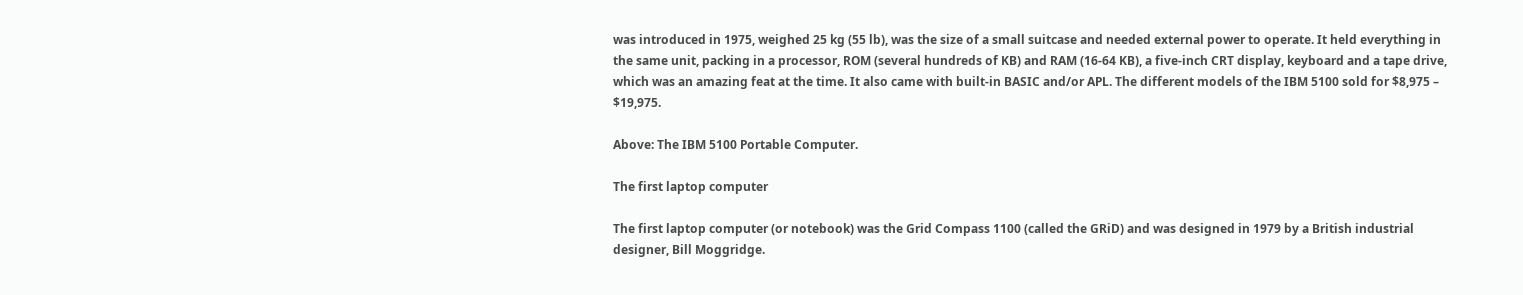was introduced in 1975, weighed 25 kg (55 lb), was the size of a small suitcase and needed external power to operate. It held everything in the same unit, packing in a processor, ROM (several hundreds of KB) and RAM (16-64 KB), a five-inch CRT display, keyboard and a tape drive, which was an amazing feat at the time. It also came with built-in BASIC and/or APL. The different models of the IBM 5100 sold for $8,975 – $19,975.

Above: The IBM 5100 Portable Computer.

The first laptop computer

The first laptop computer (or notebook) was the Grid Compass 1100 (called the GRiD) and was designed in 1979 by a British industrial designer, Bill Moggridge.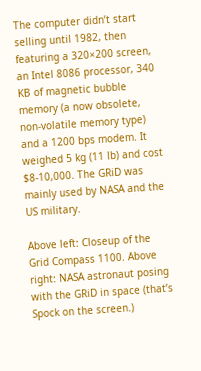The computer didn’t start selling until 1982, then featuring a 320×200 screen, an Intel 8086 processor, 340 KB of magnetic bubble memory (a now obsolete, non-volatile memory type) and a 1200 bps modem. It weighed 5 kg (11 lb) and cost $8-10,000. The GRiD was mainly used by NASA and the US military.

Above left: Closeup of the Grid Compass 1100. Above right: NASA astronaut posing with the GRiD in space (that’s Spock on the screen.)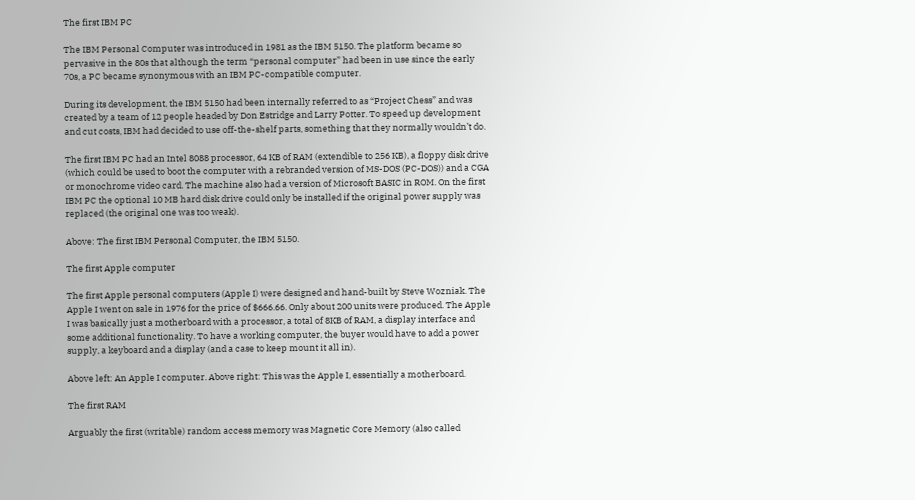The first IBM PC

The IBM Personal Computer was introduced in 1981 as the IBM 5150. The platform became so pervasive in the 80s that although the term “personal computer” had been in use since the early 70s, a PC became synonymous with an IBM PC-compatible computer.

During its development, the IBM 5150 had been internally referred to as “Project Chess” and was created by a team of 12 people headed by Don Estridge and Larry Potter. To speed up development and cut costs, IBM had decided to use off-the-shelf parts, something that they normally wouldn’t do.

The first IBM PC had an Intel 8088 processor, 64 KB of RAM (extendible to 256 KB), a floppy disk drive (which could be used to boot the computer with a rebranded version of MS-DOS (PC-DOS)) and a CGA or monochrome video card. The machine also had a version of Microsoft BASIC in ROM. On the first IBM PC the optional 10 MB hard disk drive could only be installed if the original power supply was replaced (the original one was too weak).

Above: The first IBM Personal Computer, the IBM 5150.

The first Apple computer

The first Apple personal computers (Apple I) were designed and hand-built by Steve Wozniak. The Apple I went on sale in 1976 for the price of $666.66. Only about 200 units were produced. The Apple I was basically just a motherboard with a processor, a total of 8KB of RAM, a display interface and some additional functionality. To have a working computer, the buyer would have to add a power supply, a keyboard and a display (and a case to keep mount it all in).

Above left: An Apple I computer. Above right: This was the Apple I, essentially a motherboard.

The first RAM

Arguably the first (writable) random access memory was Magnetic Core Memory (also called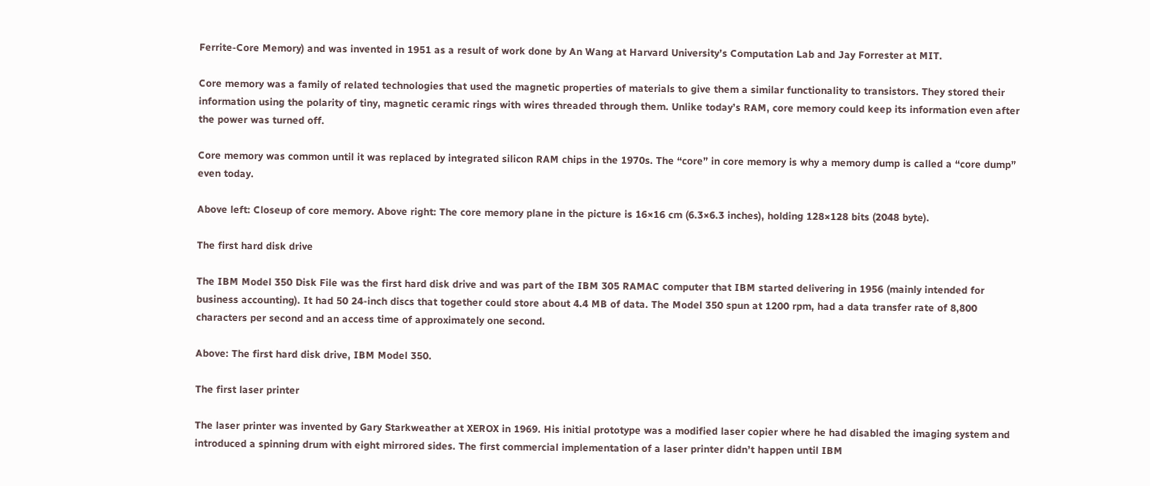Ferrite-Core Memory) and was invented in 1951 as a result of work done by An Wang at Harvard University’s Computation Lab and Jay Forrester at MIT.

Core memory was a family of related technologies that used the magnetic properties of materials to give them a similar functionality to transistors. They stored their information using the polarity of tiny, magnetic ceramic rings with wires threaded through them. Unlike today’s RAM, core memory could keep its information even after the power was turned off.

Core memory was common until it was replaced by integrated silicon RAM chips in the 1970s. The “core” in core memory is why a memory dump is called a “core dump” even today.

Above left: Closeup of core memory. Above right: The core memory plane in the picture is 16×16 cm (6.3×6.3 inches), holding 128×128 bits (2048 byte).

The first hard disk drive

The IBM Model 350 Disk File was the first hard disk drive and was part of the IBM 305 RAMAC computer that IBM started delivering in 1956 (mainly intended for business accounting). It had 50 24-inch discs that together could store about 4.4 MB of data. The Model 350 spun at 1200 rpm, had a data transfer rate of 8,800 characters per second and an access time of approximately one second.

Above: The first hard disk drive, IBM Model 350.

The first laser printer

The laser printer was invented by Gary Starkweather at XEROX in 1969. His initial prototype was a modified laser copier where he had disabled the imaging system and introduced a spinning drum with eight mirrored sides. The first commercial implementation of a laser printer didn’t happen until IBM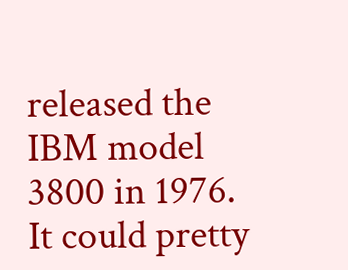released the IBM model 3800 in 1976. It could pretty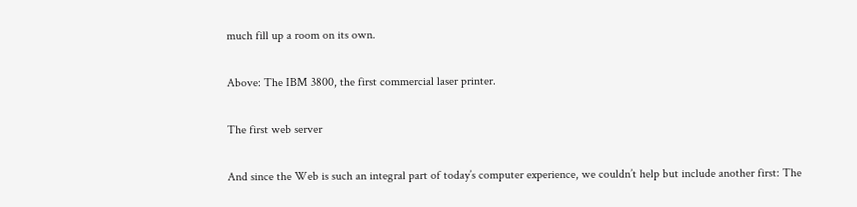much fill up a room on its own.

Above: The IBM 3800, the first commercial laser printer.

The first web server

And since the Web is such an integral part of today’s computer experience, we couldn’t help but include another first: The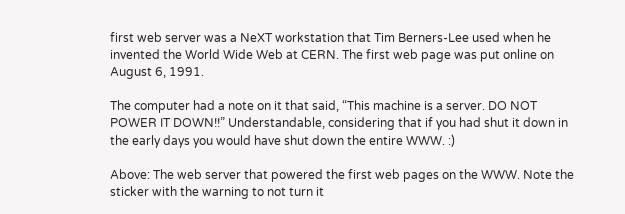first web server was a NeXT workstation that Tim Berners-Lee used when he invented the World Wide Web at CERN. The first web page was put online on August 6, 1991.

The computer had a note on it that said, “This machine is a server. DO NOT POWER IT DOWN!!” Understandable, considering that if you had shut it down in the early days you would have shut down the entire WWW. :)

Above: The web server that powered the first web pages on the WWW. Note the sticker with the warning to not turn it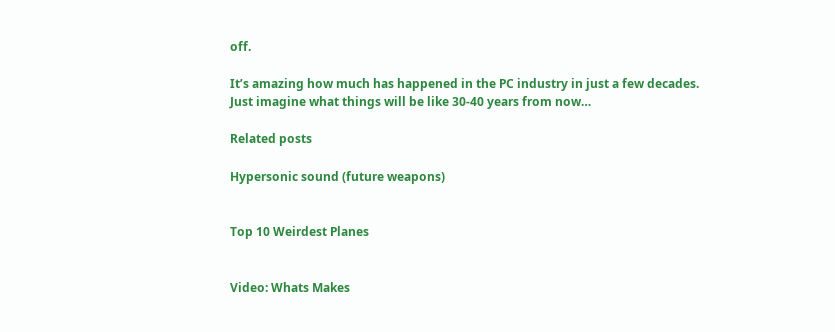off.

It’s amazing how much has happened in the PC industry in just a few decades. Just imagine what things will be like 30-40 years from now…

Related posts

Hypersonic sound (future weapons)


Top 10 Weirdest Planes


Video: Whats Makes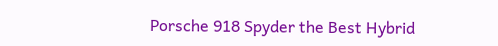Porsche 918 Spyder the Best Hybrid